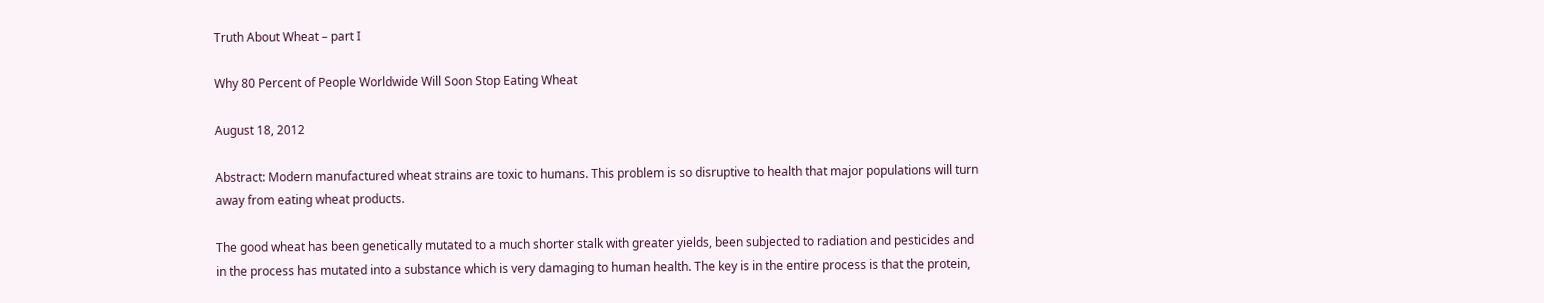Truth About Wheat – part I

Why 80 Percent of People Worldwide Will Soon Stop Eating Wheat

August 18, 2012

Abstract: Modern manufactured wheat strains are toxic to humans. This problem is so disruptive to health that major populations will turn away from eating wheat products.

The good wheat has been genetically mutated to a much shorter stalk with greater yields, been subjected to radiation and pesticides and in the process has mutated into a substance which is very damaging to human health. The key is in the entire process is that the protein,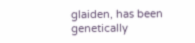glaiden, has been genetically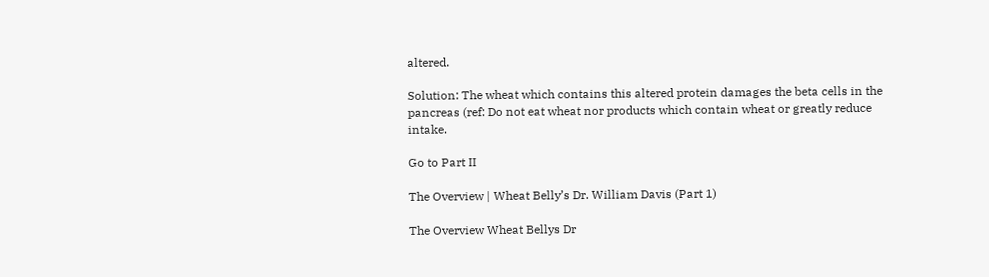altered.

Solution: The wheat which contains this altered protein damages the beta cells in the pancreas (ref: Do not eat wheat nor products which contain wheat or greatly reduce intake.

Go to Part II

The Overview | Wheat Belly’s Dr. William Davis (Part 1)

The Overview Wheat Bellys Dr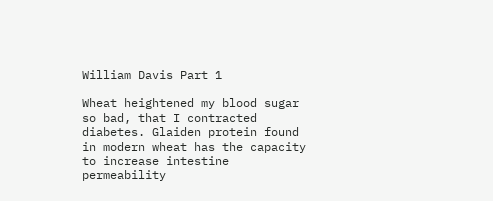William Davis Part 1

Wheat heightened my blood sugar so bad, that I contracted diabetes. Glaiden protein found in modern wheat has the capacity to increase intestine permeability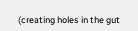(creating holes in the gut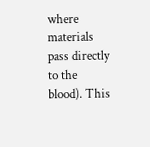where materials pass directly to the blood). This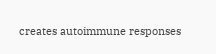creates autoimmune responses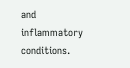and inflammatory conditions.